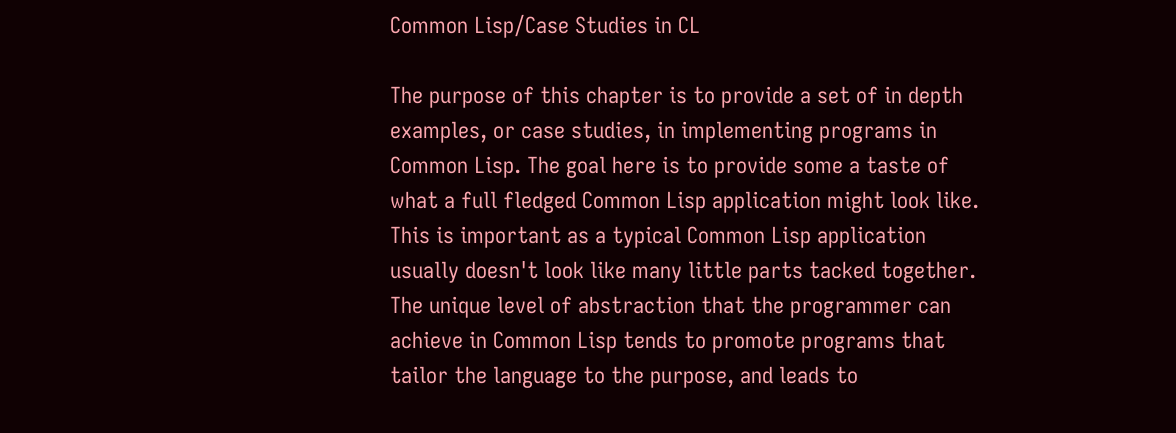Common Lisp/Case Studies in CL

The purpose of this chapter is to provide a set of in depth examples, or case studies, in implementing programs in Common Lisp. The goal here is to provide some a taste of what a full fledged Common Lisp application might look like. This is important as a typical Common Lisp application usually doesn't look like many little parts tacked together. The unique level of abstraction that the programmer can achieve in Common Lisp tends to promote programs that tailor the language to the purpose, and leads to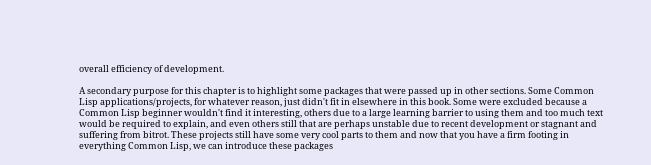overall efficiency of development.

A secondary purpose for this chapter is to highlight some packages that were passed up in other sections. Some Common Lisp applications/projects, for whatever reason, just didn't fit in elsewhere in this book. Some were excluded because a Common Lisp beginner wouldn't find it interesting, others due to a large learning barrier to using them and too much text would be required to explain, and even others still that are perhaps unstable due to recent development or stagnant and suffering from bitrot. These projects still have some very cool parts to them and now that you have a firm footing in everything Common Lisp, we can introduce these packages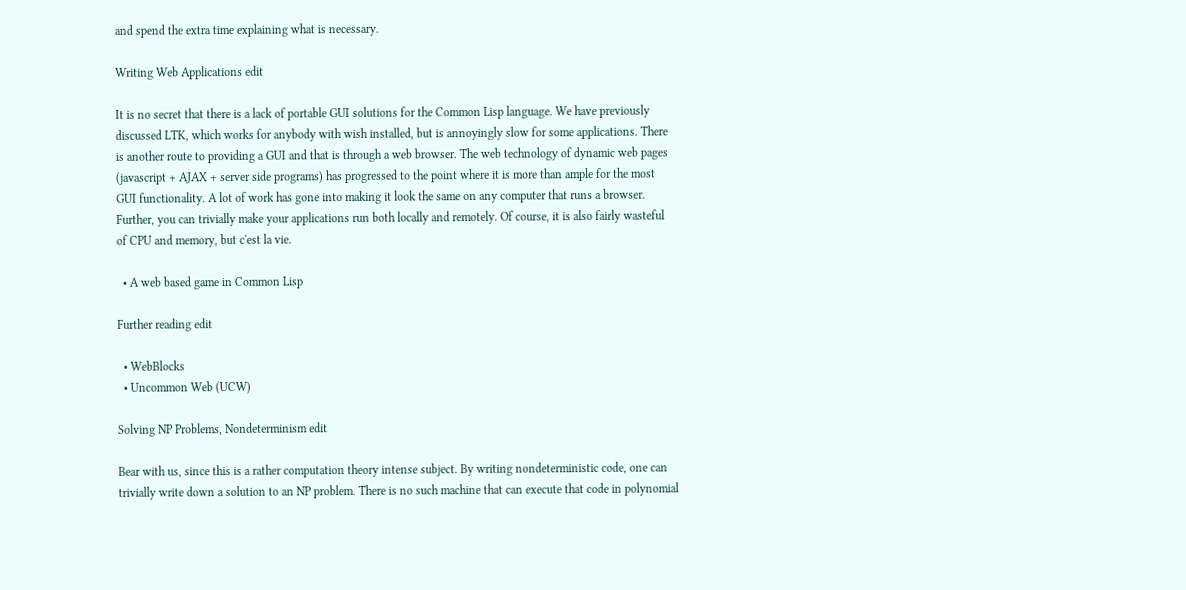and spend the extra time explaining what is necessary.

Writing Web Applications edit

It is no secret that there is a lack of portable GUI solutions for the Common Lisp language. We have previously discussed LTK, which works for anybody with wish installed, but is annoyingly slow for some applications. There is another route to providing a GUI and that is through a web browser. The web technology of dynamic web pages (javascript + AJAX + server side programs) has progressed to the point where it is more than ample for the most GUI functionality. A lot of work has gone into making it look the same on any computer that runs a browser. Further, you can trivially make your applications run both locally and remotely. Of course, it is also fairly wasteful of CPU and memory, but c'est la vie.

  • A web based game in Common Lisp

Further reading edit

  • WebBlocks
  • Uncommon Web (UCW)

Solving NP Problems, Nondeterminism edit

Bear with us, since this is a rather computation theory intense subject. By writing nondeterministic code, one can trivially write down a solution to an NP problem. There is no such machine that can execute that code in polynomial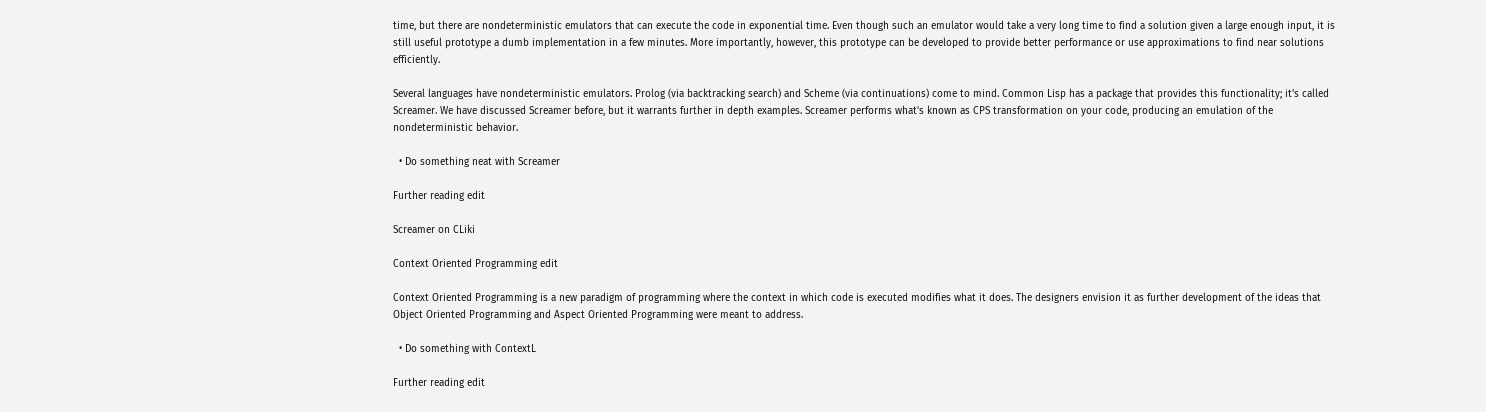time, but there are nondeterministic emulators that can execute the code in exponential time. Even though such an emulator would take a very long time to find a solution given a large enough input, it is still useful prototype a dumb implementation in a few minutes. More importantly, however, this prototype can be developed to provide better performance or use approximations to find near solutions efficiently.

Several languages have nondeterministic emulators. Prolog (via backtracking search) and Scheme (via continuations) come to mind. Common Lisp has a package that provides this functionality; it's called Screamer. We have discussed Screamer before, but it warrants further in depth examples. Screamer performs what's known as CPS transformation on your code, producing an emulation of the nondeterministic behavior.

  • Do something neat with Screamer

Further reading edit

Screamer on CLiki

Context Oriented Programming edit

Context Oriented Programming is a new paradigm of programming where the context in which code is executed modifies what it does. The designers envision it as further development of the ideas that Object Oriented Programming and Aspect Oriented Programming were meant to address.

  • Do something with ContextL

Further reading edit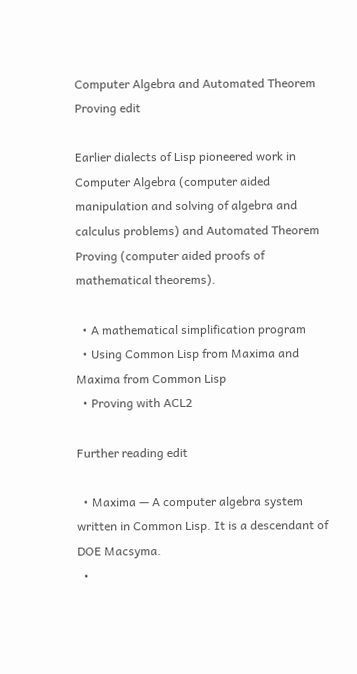Computer Algebra and Automated Theorem Proving edit

Earlier dialects of Lisp pioneered work in Computer Algebra (computer aided manipulation and solving of algebra and calculus problems) and Automated Theorem Proving (computer aided proofs of mathematical theorems).

  • A mathematical simplification program
  • Using Common Lisp from Maxima and Maxima from Common Lisp
  • Proving with ACL2

Further reading edit

  • Maxima — A computer algebra system written in Common Lisp. It is a descendant of DOE Macsyma.
  •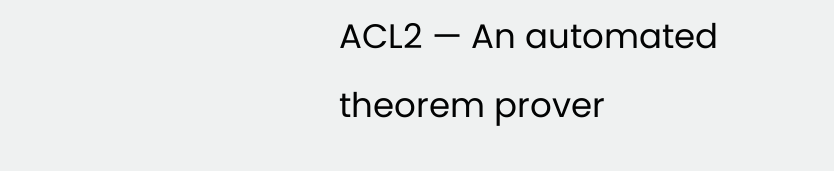ACL2 — An automated theorem prover